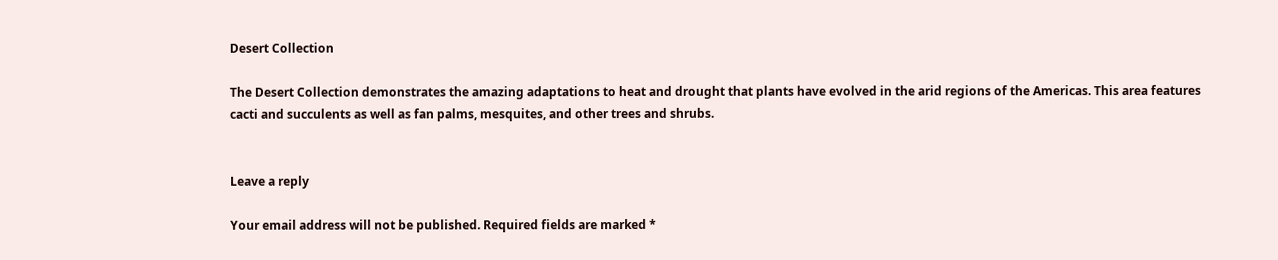Desert Collection

The Desert Collection demonstrates the amazing adaptations to heat and drought that plants have evolved in the arid regions of the Americas. This area features cacti and succulents as well as fan palms, mesquites, and other trees and shrubs.


Leave a reply

Your email address will not be published. Required fields are marked *